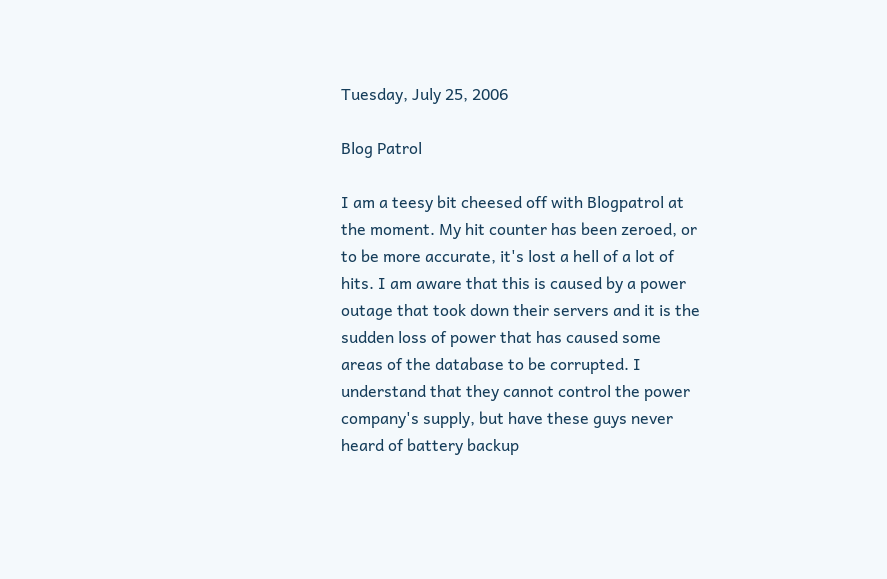Tuesday, July 25, 2006

Blog Patrol

I am a teesy bit cheesed off with Blogpatrol at the moment. My hit counter has been zeroed, or to be more accurate, it's lost a hell of a lot of hits. I am aware that this is caused by a power outage that took down their servers and it is the sudden loss of power that has caused some areas of the database to be corrupted. I understand that they cannot control the power company's supply, but have these guys never heard of battery backup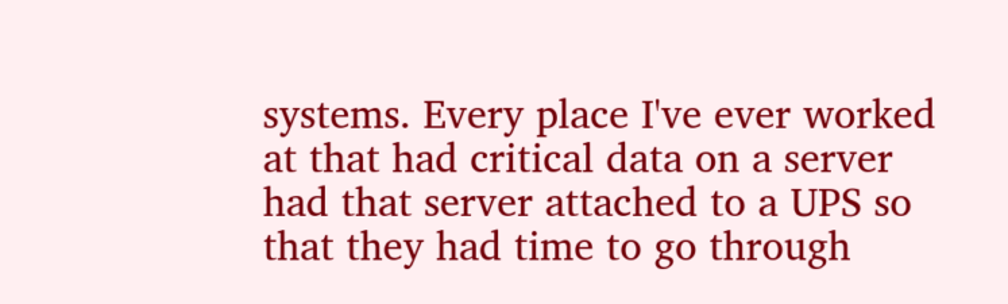systems. Every place I've ever worked at that had critical data on a server had that server attached to a UPS so that they had time to go through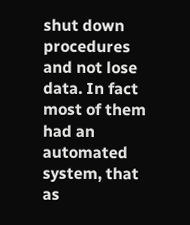shut down procedures and not lose data. In fact most of them had an automated system, that as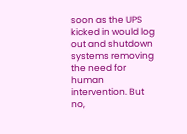soon as the UPS kicked in would log out and shutdown systems removing the need for human intervention. But no,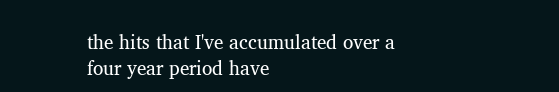the hits that I've accumulated over a four year period have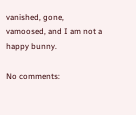vanished, gone, vamoosed, and I am not a happy bunny.

No comments: